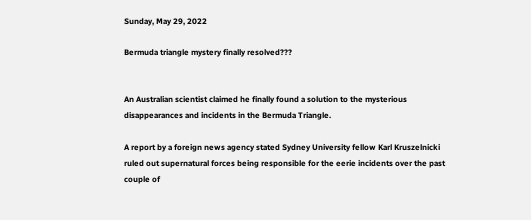Sunday, May 29, 2022

Bermuda triangle mystery finally resolved???


An Australian scientist claimed he finally found a solution to the mysterious disappearances and incidents in the Bermuda Triangle.

A report by a foreign news agency stated Sydney University fellow Karl Kruszelnicki ruled out supernatural forces being responsible for the eerie incidents over the past couple of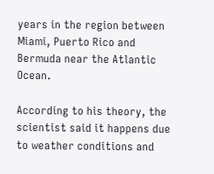years in the region between Miami, Puerto Rico and Bermuda near the Atlantic Ocean.

According to his theory, the scientist said it happens due to weather conditions and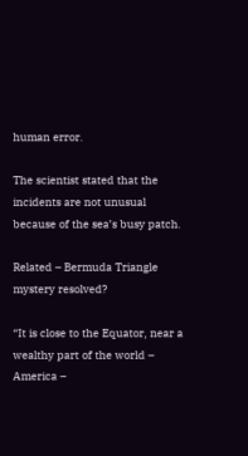human error.

The scientist stated that the incidents are not unusual because of the sea’s busy patch.

Related – Bermuda Triangle mystery resolved?

“It is close to the Equator, near a wealthy part of the world – America –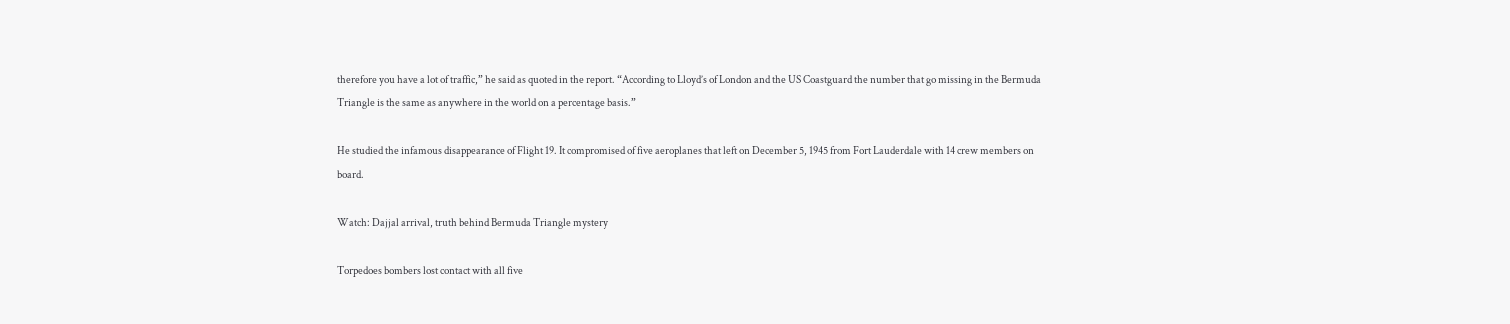therefore you have a lot of traffic,” he said as quoted in the report. “According to Lloyd’s of London and the US Coastguard the number that go missing in the Bermuda Triangle is the same as anywhere in the world on a percentage basis.”

He studied the infamous disappearance of Flight 19. It compromised of five aeroplanes that left on December 5, 1945 from Fort Lauderdale with 14 crew members on board.

Watch: Dajjal arrival, truth behind Bermuda Triangle mystery

Torpedoes bombers lost contact with all five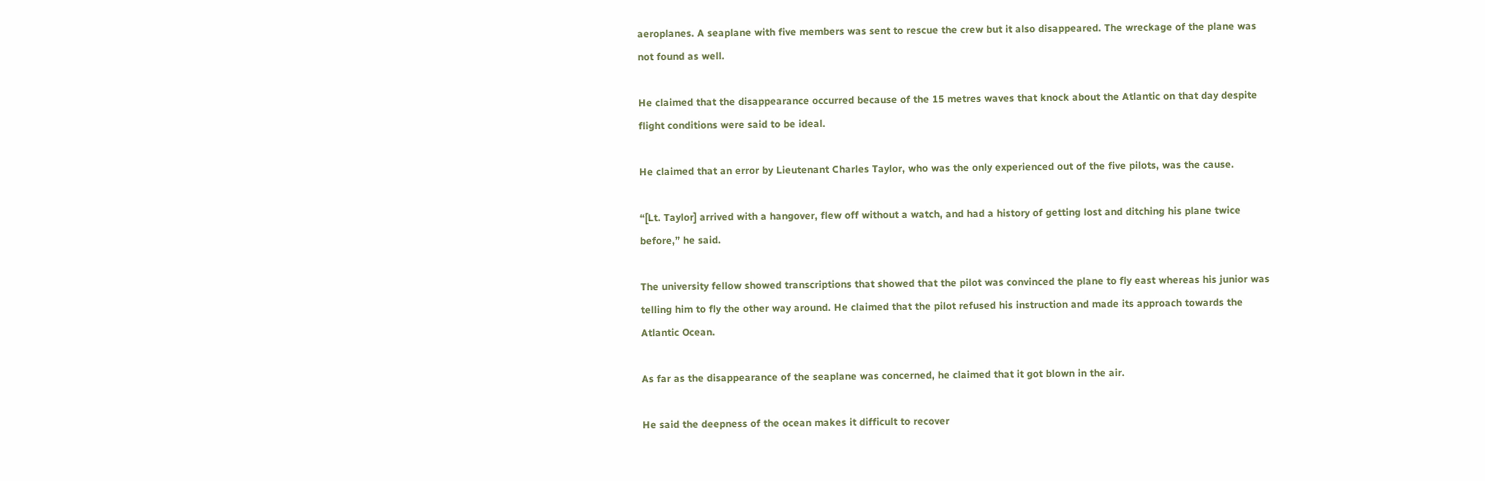aeroplanes. A seaplane with five members was sent to rescue the crew but it also disappeared. The wreckage of the plane was not found as well.

He claimed that the disappearance occurred because of the 15 metres waves that knock about the Atlantic on that day despite flight conditions were said to be ideal.

He claimed that an error by Lieutenant Charles Taylor, who was the only experienced out of the five pilots, was the cause.

“[Lt. Taylor] arrived with a hangover, flew off without a watch, and had a history of getting lost and ditching his plane twice before,” he said.

The university fellow showed transcriptions that showed that the pilot was convinced the plane to fly east whereas his junior was telling him to fly the other way around. He claimed that the pilot refused his instruction and made its approach towards the Atlantic Ocean.

As far as the disappearance of the seaplane was concerned, he claimed that it got blown in the air.

He said the deepness of the ocean makes it difficult to recover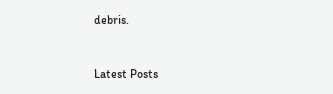debris.


Latest Posts